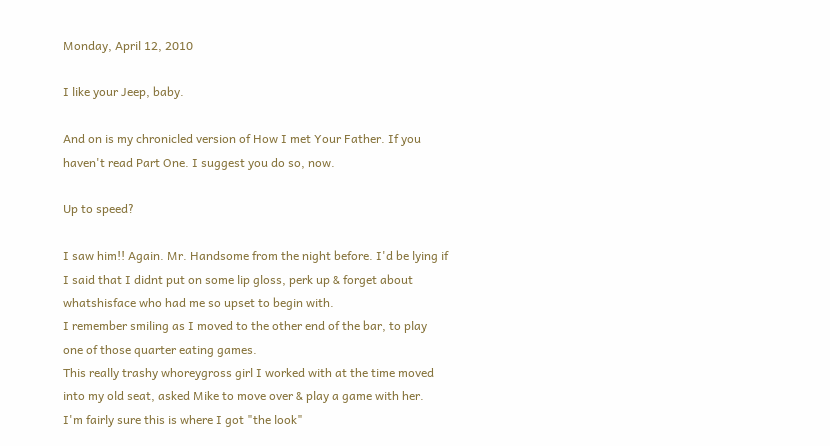Monday, April 12, 2010

I like your Jeep, baby.

And on is my chronicled version of How I met Your Father. If you haven't read Part One. I suggest you do so, now.

Up to speed?

I saw him!! Again. Mr. Handsome from the night before. I'd be lying if I said that I didnt put on some lip gloss, perk up & forget about whatshisface who had me so upset to begin with.
I remember smiling as I moved to the other end of the bar, to play one of those quarter eating games.
This really trashy whoreygross girl I worked with at the time moved into my old seat, asked Mike to move over & play a game with her.
I'm fairly sure this is where I got "the look"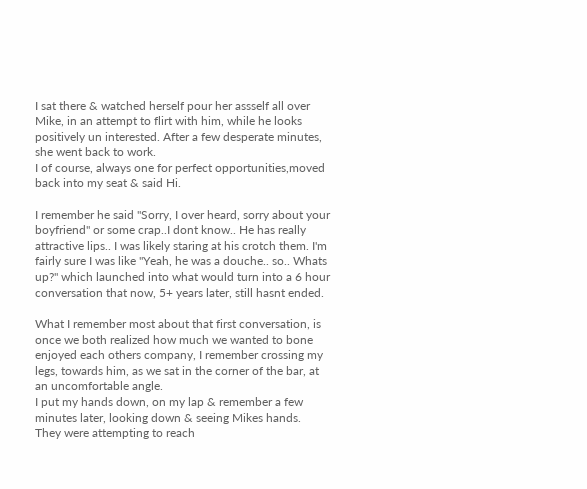I sat there & watched herself pour her assself all over Mike, in an attempt to flirt with him, while he looks positively un interested. After a few desperate minutes, she went back to work.
I of course, always one for perfect opportunities,moved back into my seat & said Hi.

I remember he said "Sorry, I over heard, sorry about your boyfriend" or some crap..I dont know.. He has really attractive lips.. I was likely staring at his crotch them. I'm fairly sure I was like "Yeah, he was a douche.. so.. Whats up?" which launched into what would turn into a 6 hour conversation that now, 5+ years later, still hasnt ended.

What I remember most about that first conversation, is once we both realized how much we wanted to bone enjoyed each others company, I remember crossing my legs, towards him, as we sat in the corner of the bar, at an uncomfortable angle.
I put my hands down, on my lap & remember a few minutes later, looking down & seeing Mikes hands.
They were attempting to reach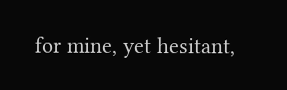for mine, yet hesitant,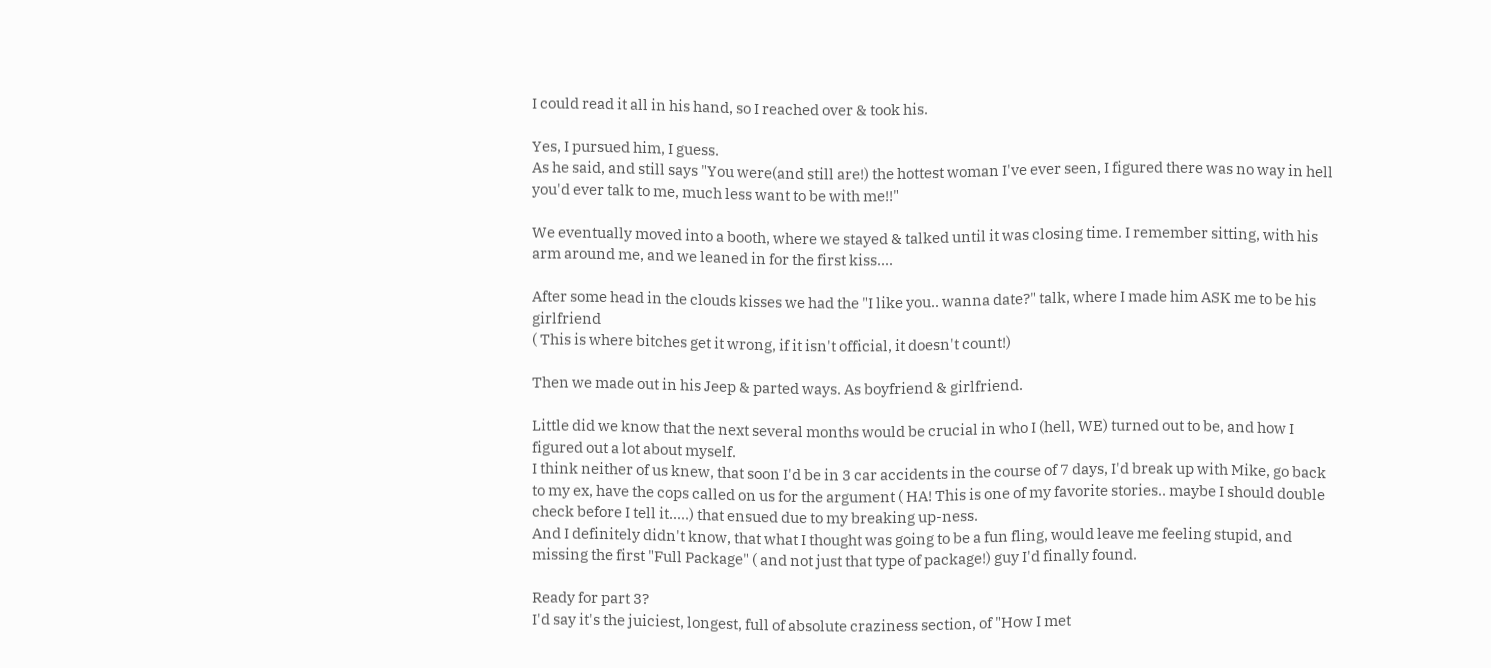I could read it all in his hand, so I reached over & took his.

Yes, I pursued him, I guess.
As he said, and still says "You were(and still are!) the hottest woman I've ever seen, I figured there was no way in hell you'd ever talk to me, much less want to be with me!!"

We eventually moved into a booth, where we stayed & talked until it was closing time. I remember sitting, with his arm around me, and we leaned in for the first kiss....

After some head in the clouds kisses we had the "I like you.. wanna date?" talk, where I made him ASK me to be his girlfriend
( This is where bitches get it wrong, if it isn't official, it doesn't count!)

Then we made out in his Jeep & parted ways. As boyfriend & girlfriend.

Little did we know that the next several months would be crucial in who I (hell, WE) turned out to be, and how I figured out a lot about myself.
I think neither of us knew, that soon I'd be in 3 car accidents in the course of 7 days, I'd break up with Mike, go back to my ex, have the cops called on us for the argument ( HA! This is one of my favorite stories.. maybe I should double check before I tell it.....) that ensued due to my breaking up-ness.
And I definitely didn't know, that what I thought was going to be a fun fling, would leave me feeling stupid, and missing the first "Full Package" ( and not just that type of package!) guy I'd finally found.

Ready for part 3?
I'd say it's the juiciest, longest, full of absolute craziness section, of "How I met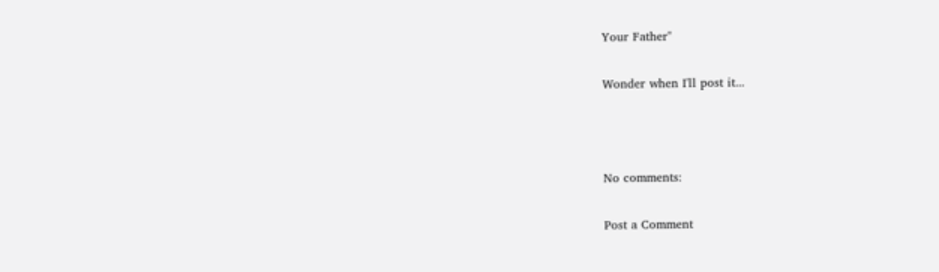Your Father"

Wonder when I'll post it...



No comments:

Post a Comment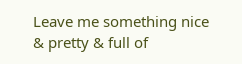Leave me something nice & pretty & full of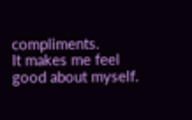compliments.
It makes me feel good about myself.